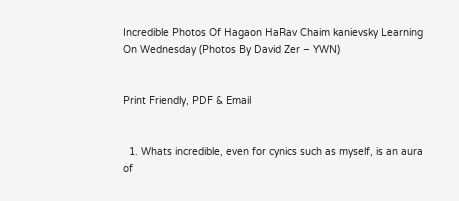Incredible Photos Of Hagaon HaRav Chaim kanievsky Learning On Wednesday (Photos By David Zer – YWN)


Print Friendly, PDF & Email


  1. Whats incredible, even for cynics such as myself, is an aura of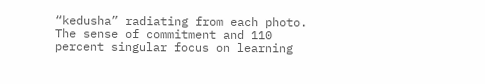“kedusha” radiating from each photo. The sense of commitment and 110 percent singular focus on learning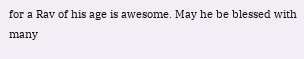for a Rav of his age is awesome. May he be blessed with many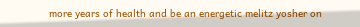more years of health and be an energetic melitz yosher on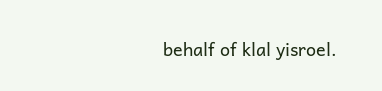behalf of klal yisroel.